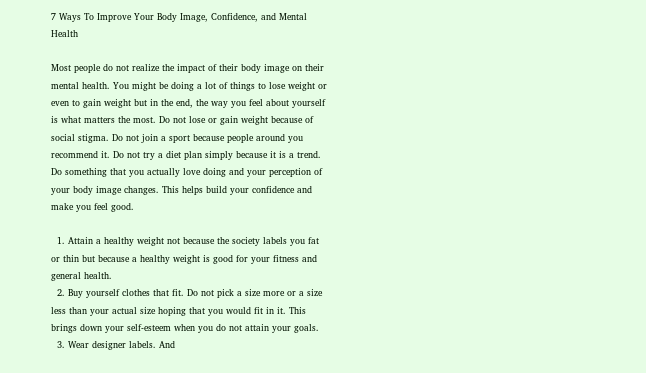7 Ways To Improve Your Body Image, Confidence, and Mental Health

Most people do not realize the impact of their body image on their mental health. You might be doing a lot of things to lose weight or even to gain weight but in the end, the way you feel about yourself is what matters the most. Do not lose or gain weight because of social stigma. Do not join a sport because people around you recommend it. Do not try a diet plan simply because it is a trend. Do something that you actually love doing and your perception of your body image changes. This helps build your confidence and make you feel good.

  1. Attain a healthy weight not because the society labels you fat or thin but because a healthy weight is good for your fitness and general health.
  2. Buy yourself clothes that fit. Do not pick a size more or a size less than your actual size hoping that you would fit in it. This brings down your self-esteem when you do not attain your goals.
  3. Wear designer labels. And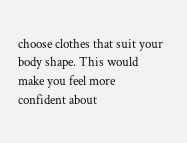choose clothes that suit your body shape. This would make you feel more confident about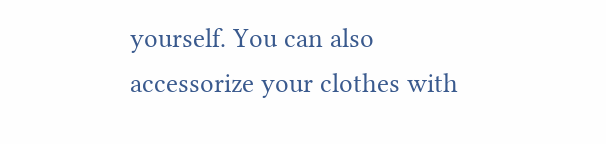yourself. You can also accessorize your clothes with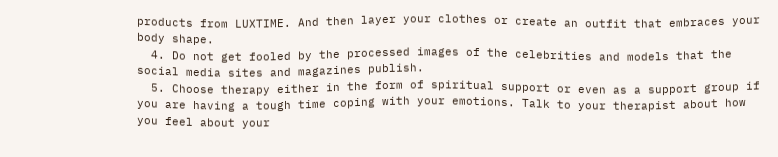products from LUXTIME. And then layer your clothes or create an outfit that embraces your body shape.
  4. Do not get fooled by the processed images of the celebrities and models that the social media sites and magazines publish.
  5. Choose therapy either in the form of spiritual support or even as a support group if you are having a tough time coping with your emotions. Talk to your therapist about how you feel about your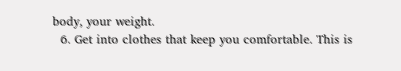body, your weight.
  6. Get into clothes that keep you comfortable. This is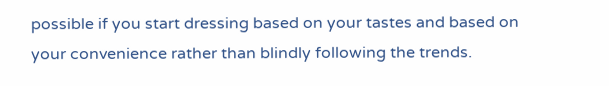possible if you start dressing based on your tastes and based on your convenience rather than blindly following the trends.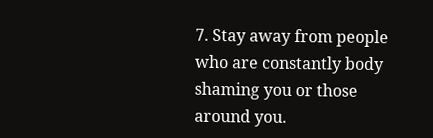7. Stay away from people who are constantly body shaming you or those around you.